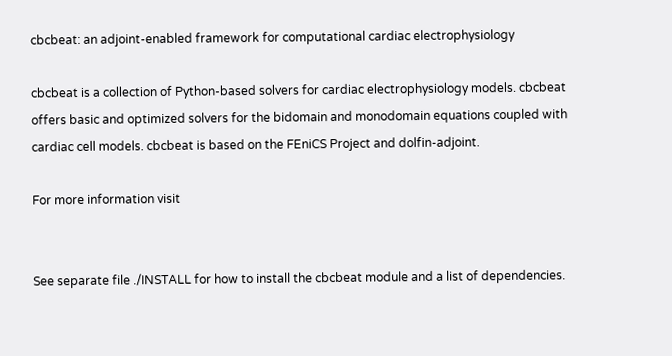cbcbeat: an adjoint-enabled framework for computational cardiac electrophysiology

cbcbeat is a collection of Python-based solvers for cardiac electrophysiology models. cbcbeat offers basic and optimized solvers for the bidomain and monodomain equations coupled with cardiac cell models. cbcbeat is based on the FEniCS Project and dolfin-adjoint.

For more information visit


See separate file ./INSTALL for how to install the cbcbeat module and a list of dependencies.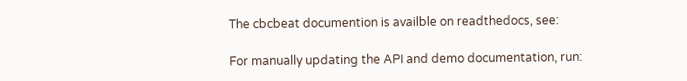The cbcbeat documention is availble on readthedocs, see:

For manually updating the API and demo documentation, run: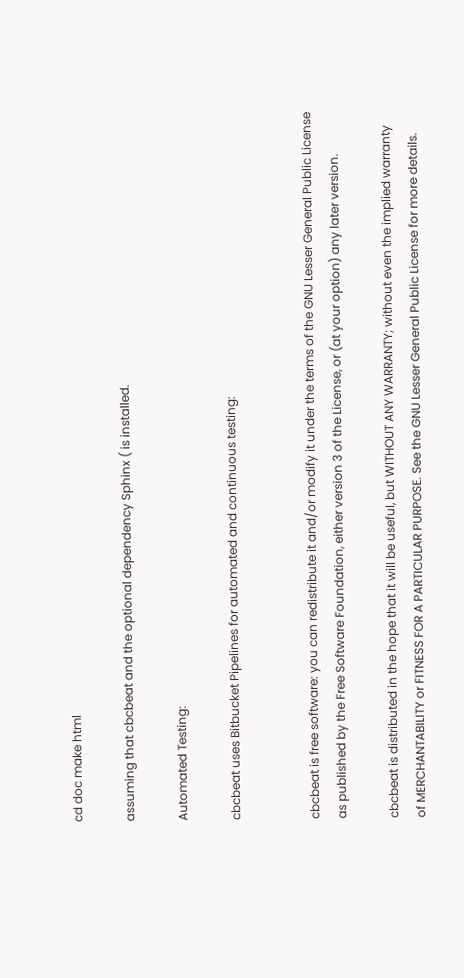cd doc make html

assuming that cbcbeat and the optional dependency Sphinx ( is installed.

Automated Testing:

cbcbeat uses Bitbucket Pipelines for automated and continuous testing:


cbcbeat is free software: you can redistribute it and/or modify it under the terms of the GNU Lesser General Public License as published by the Free Software Foundation, either version 3 of the License, or (at your option) any later version.

cbcbeat is distributed in the hope that it will be useful, but WITHOUT ANY WARRANTY; without even the implied warranty of MERCHANTABILITY or FITNESS FOR A PARTICULAR PURPOSE. See the GNU Lesser General Public License for more details.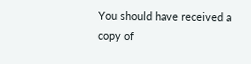You should have received a copy of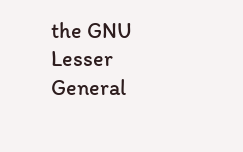the GNU Lesser General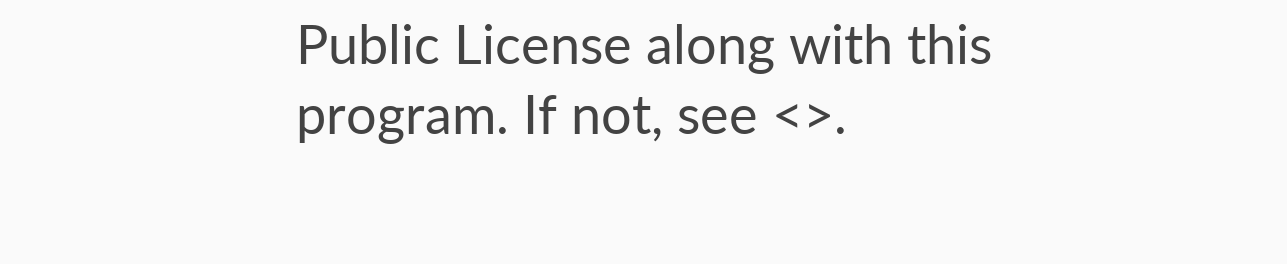Public License along with this program. If not, see <>.